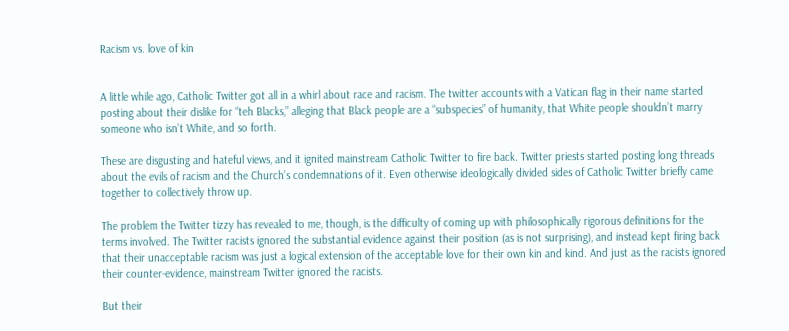Racism vs. love of kin


A little while ago, Catholic Twitter got all in a whirl about race and racism. The twitter accounts with a Vatican flag in their name started posting about their dislike for “teh Blacks,” alleging that Black people are a “subspecies” of humanity, that White people shouldn’t marry someone who isn’t White, and so forth.

These are disgusting and hateful views, and it ignited mainstream Catholic Twitter to fire back. Twitter priests started posting long threads about the evils of racism and the Church’s condemnations of it. Even otherwise ideologically divided sides of Catholic Twitter briefly came together to collectively throw up.

The problem the Twitter tizzy has revealed to me, though, is the difficulty of coming up with philosophically rigorous definitions for the terms involved. The Twitter racists ignored the substantial evidence against their position (as is not surprising), and instead kept firing back that their unacceptable racism was just a logical extension of the acceptable love for their own kin and kind. And just as the racists ignored their counter-evidence, mainstream Twitter ignored the racists.

But their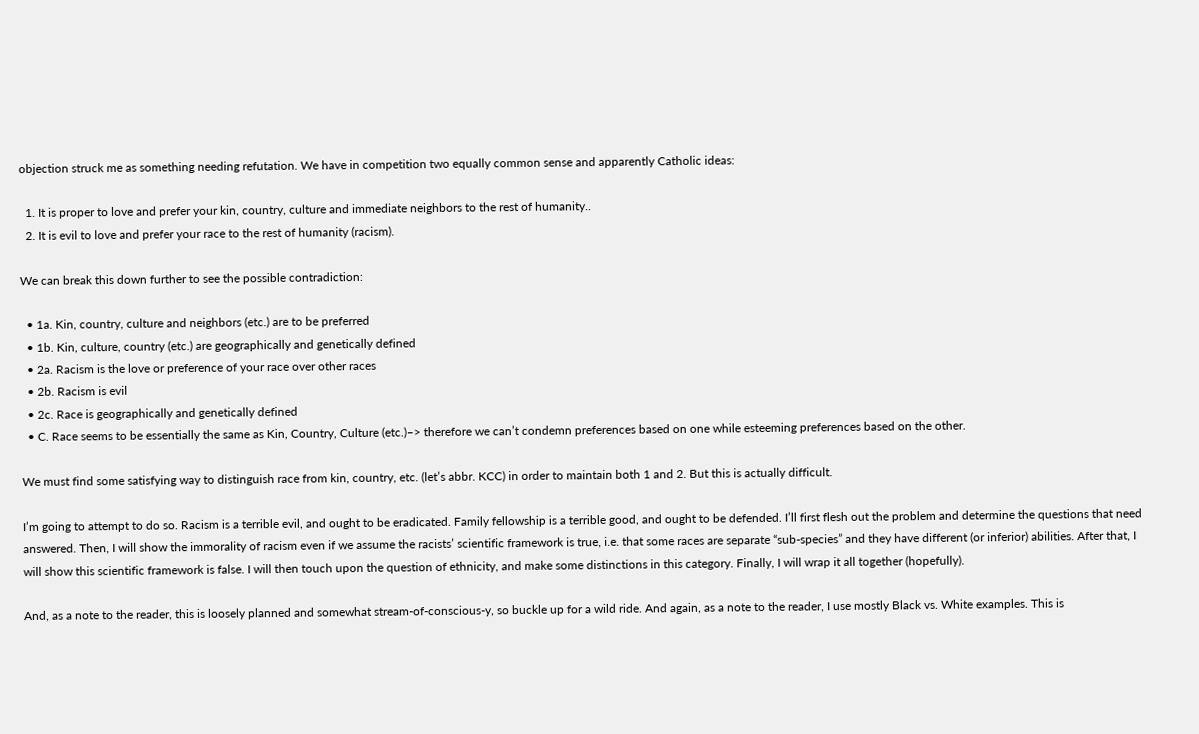objection struck me as something needing refutation. We have in competition two equally common sense and apparently Catholic ideas:

  1. It is proper to love and prefer your kin, country, culture and immediate neighbors to the rest of humanity..
  2. It is evil to love and prefer your race to the rest of humanity (racism).

We can break this down further to see the possible contradiction:

  • 1a. Kin, country, culture and neighbors (etc.) are to be preferred
  • 1b. Kin, culture, country (etc.) are geographically and genetically defined
  • 2a. Racism is the love or preference of your race over other races
  • 2b. Racism is evil
  • 2c. Race is geographically and genetically defined
  • C. Race seems to be essentially the same as Kin, Country, Culture (etc.)–> therefore we can’t condemn preferences based on one while esteeming preferences based on the other.

We must find some satisfying way to distinguish race from kin, country, etc. (let’s abbr. KCC) in order to maintain both 1 and 2. But this is actually difficult.

I’m going to attempt to do so. Racism is a terrible evil, and ought to be eradicated. Family fellowship is a terrible good, and ought to be defended. I’ll first flesh out the problem and determine the questions that need answered. Then, I will show the immorality of racism even if we assume the racists’ scientific framework is true, i.e. that some races are separate “sub-species” and they have different (or inferior) abilities. After that, I will show this scientific framework is false. I will then touch upon the question of ethnicity, and make some distinctions in this category. Finally, I will wrap it all together (hopefully).

And, as a note to the reader, this is loosely planned and somewhat stream-of-conscious-y, so buckle up for a wild ride. And again, as a note to the reader, I use mostly Black vs. White examples. This is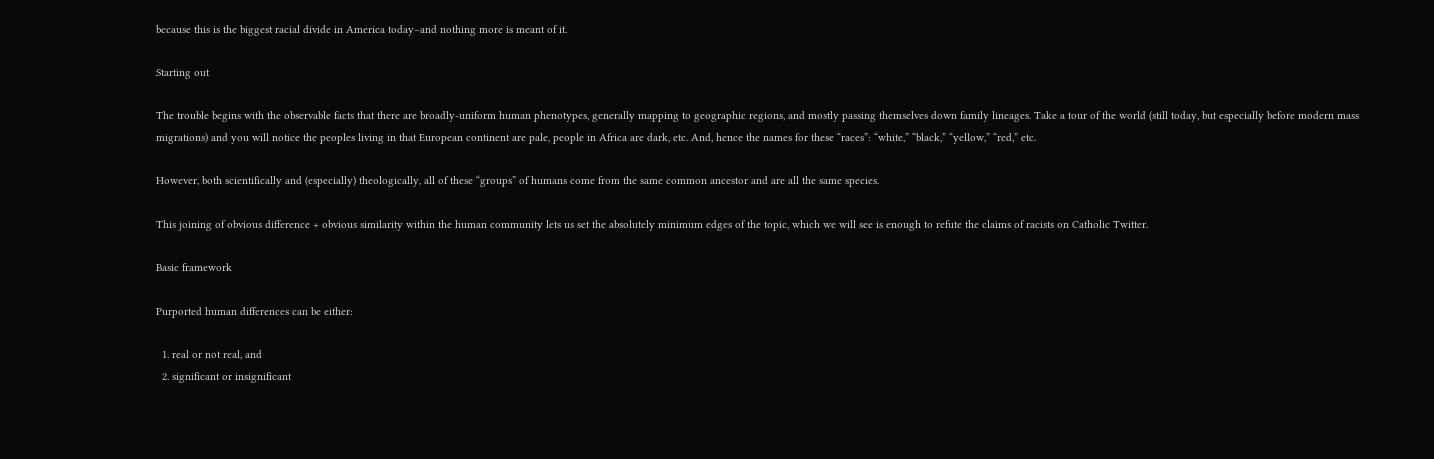because this is the biggest racial divide in America today–and nothing more is meant of it.

Starting out

The trouble begins with the observable facts that there are broadly-uniform human phenotypes, generally mapping to geographic regions, and mostly passing themselves down family lineages. Take a tour of the world (still today, but especially before modern mass migrations) and you will notice the peoples living in that European continent are pale, people in Africa are dark, etc. And, hence the names for these “races”: “white,” “black,” “yellow,” “red,” etc.

However, both scientifically and (especially) theologically, all of these “groups” of humans come from the same common ancestor and are all the same species.

This joining of obvious difference + obvious similarity within the human community lets us set the absolutely minimum edges of the topic, which we will see is enough to refute the claims of racists on Catholic Twitter.

Basic framework

Purported human differences can be either:

  1. real or not real, and
  2. significant or insignificant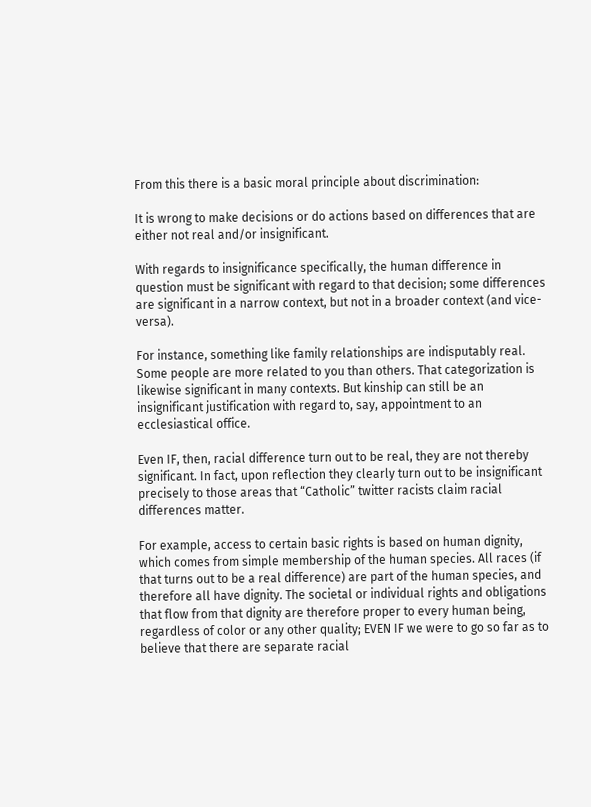From this there is a basic moral principle about discrimination:

It is wrong to make decisions or do actions based on differences that are either not real and/or insignificant.

With regards to insignificance specifically, the human difference in question must be significant with regard to that decision; some differences are significant in a narrow context, but not in a broader context (and vice-versa).

For instance, something like family relationships are indisputably real. Some people are more related to you than others. That categorization is likewise significant in many contexts. But kinship can still be an insignificant justification with regard to, say, appointment to an ecclesiastical office.

Even IF, then, racial difference turn out to be real, they are not thereby significant. In fact, upon reflection they clearly turn out to be insignificant precisely to those areas that “Catholic” twitter racists claim racial differences matter.

For example, access to certain basic rights is based on human dignity, which comes from simple membership of the human species. All races (if that turns out to be a real difference) are part of the human species, and therefore all have dignity. The societal or individual rights and obligations that flow from that dignity are therefore proper to every human being, regardless of color or any other quality; EVEN IF we were to go so far as to believe that there are separate racial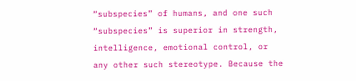“subspecies” of humans, and one such “subspecies” is superior in strength, intelligence, emotional control, or any other such stereotype. Because the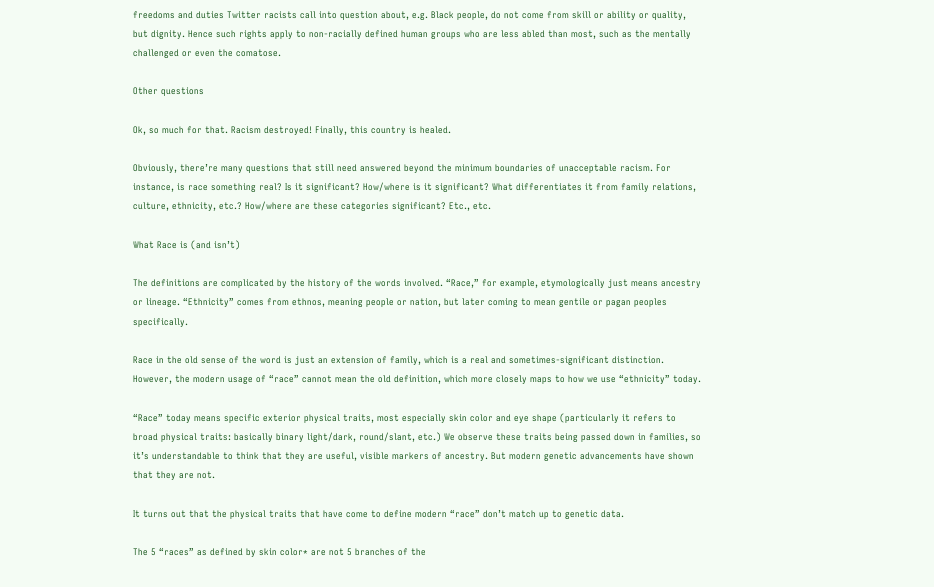freedoms and duties Twitter racists call into question about, e.g. Black people, do not come from skill or ability or quality, but dignity. Hence such rights apply to non-racially defined human groups who are less abled than most, such as the mentally challenged or even the comatose.

Other questions

Ok, so much for that. Racism destroyed! Finally, this country is healed.

Obviously, there’re many questions that still need answered beyond the minimum boundaries of unacceptable racism. For instance, is race something real? Is it significant? How/where is it significant? What differentiates it from family relations, culture, ethnicity, etc.? How/where are these categories significant? Etc., etc.

What Race is (and isn’t)

The definitions are complicated by the history of the words involved. “Race,” for example, etymologically just means ancestry or lineage. “Ethnicity” comes from ethnos, meaning people or nation, but later coming to mean gentile or pagan peoples specifically.

Race in the old sense of the word is just an extension of family, which is a real and sometimes-significant distinction. However, the modern usage of “race” cannot mean the old definition, which more closely maps to how we use “ethnicity” today.

“Race” today means specific exterior physical traits, most especially skin color and eye shape (particularly it refers to broad physical traits: basically binary light/dark, round/slant, etc.) We observe these traits being passed down in families, so it’s understandable to think that they are useful, visible markers of ancestry. But modern genetic advancements have shown that they are not.

It turns out that the physical traits that have come to define modern “race” don’t match up to genetic data.

The 5 “races” as defined by skin color* are not 5 branches of the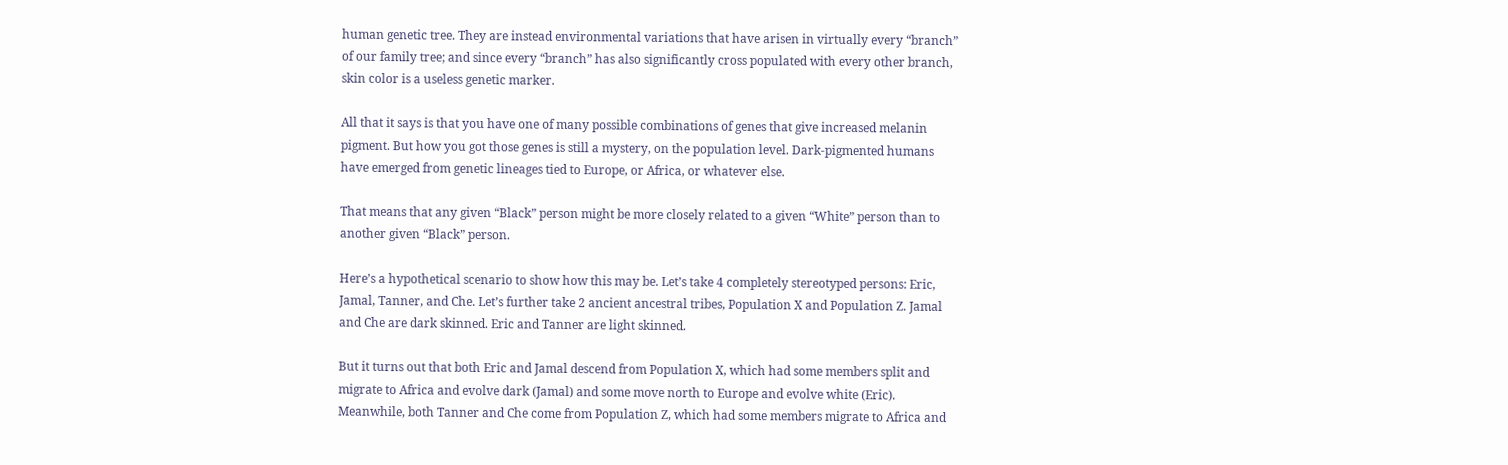human genetic tree. They are instead environmental variations that have arisen in virtually every “branch” of our family tree; and since every “branch” has also significantly cross populated with every other branch, skin color is a useless genetic marker.

All that it says is that you have one of many possible combinations of genes that give increased melanin pigment. But how you got those genes is still a mystery, on the population level. Dark-pigmented humans have emerged from genetic lineages tied to Europe, or Africa, or whatever else.

That means that any given “Black” person might be more closely related to a given “White” person than to another given “Black” person.

Here’s a hypothetical scenario to show how this may be. Let’s take 4 completely stereotyped persons: Eric, Jamal, Tanner, and Che. Let’s further take 2 ancient ancestral tribes, Population X and Population Z. Jamal and Che are dark skinned. Eric and Tanner are light skinned.

But it turns out that both Eric and Jamal descend from Population X, which had some members split and migrate to Africa and evolve dark (Jamal) and some move north to Europe and evolve white (Eric). Meanwhile, both Tanner and Che come from Population Z, which had some members migrate to Africa and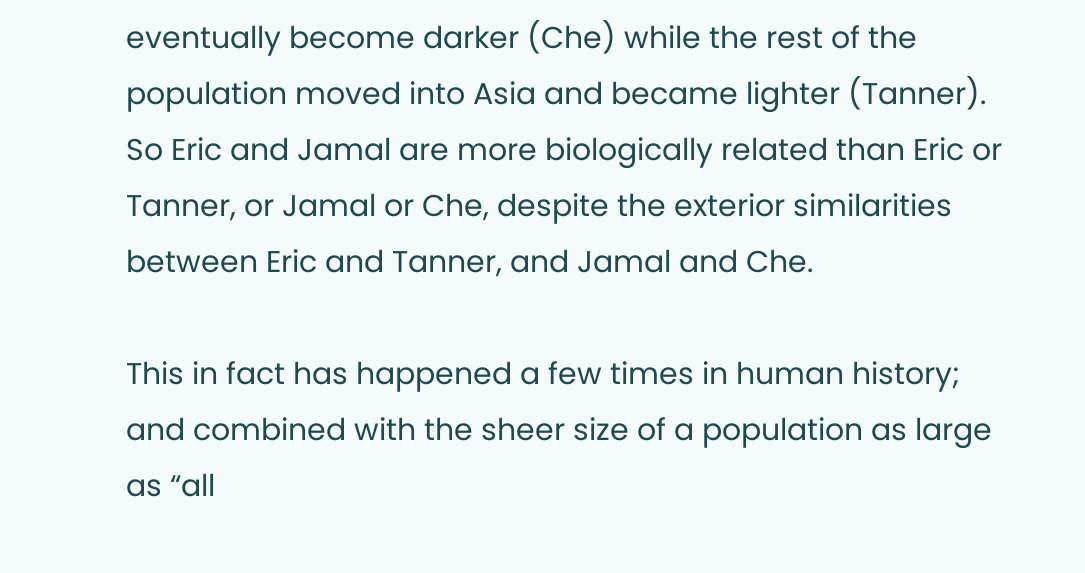eventually become darker (Che) while the rest of the population moved into Asia and became lighter (Tanner). So Eric and Jamal are more biologically related than Eric or Tanner, or Jamal or Che, despite the exterior similarities between Eric and Tanner, and Jamal and Che.

This in fact has happened a few times in human history; and combined with the sheer size of a population as large as “all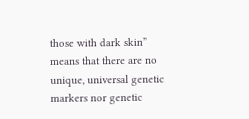those with dark skin” means that there are no unique, universal genetic markers nor genetic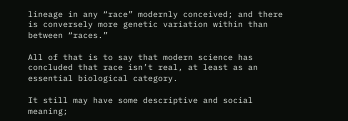lineage in any “race” modernly conceived; and there is conversely more genetic variation within than between “races.”

All of that is to say that modern science has concluded that race isn’t real, at least as an essential biological category.

It still may have some descriptive and social meaning;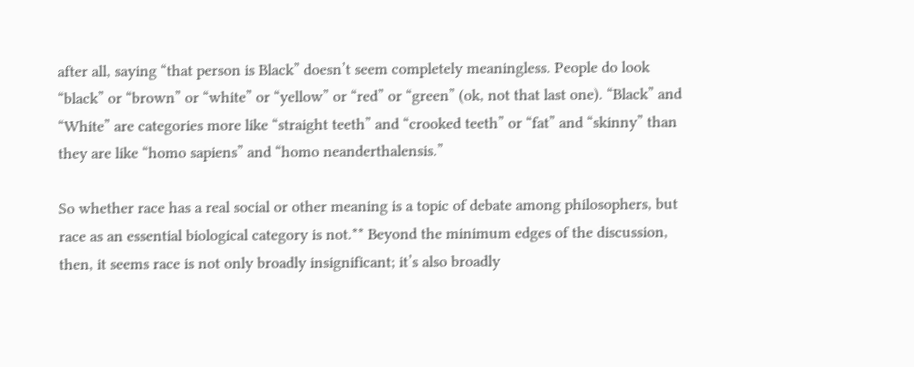after all, saying “that person is Black” doesn’t seem completely meaningless. People do look “black” or “brown” or “white” or “yellow” or “red” or “green” (ok, not that last one). “Black” and “White” are categories more like “straight teeth” and “crooked teeth” or “fat” and “skinny” than they are like “homo sapiens” and “homo neanderthalensis.”

So whether race has a real social or other meaning is a topic of debate among philosophers, but race as an essential biological category is not.** Beyond the minimum edges of the discussion, then, it seems race is not only broadly insignificant; it’s also broadly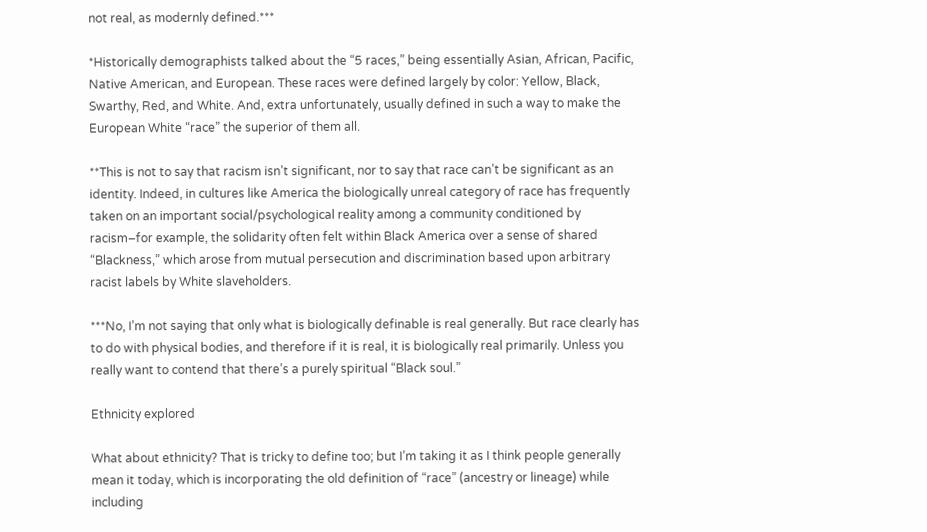not real, as modernly defined.***

*Historically demographists talked about the “5 races,” being essentially Asian, African, Pacific, Native American, and European. These races were defined largely by color: Yellow, Black, Swarthy, Red, and White. And, extra unfortunately, usually defined in such a way to make the European White “race” the superior of them all.

**This is not to say that racism isn’t significant, nor to say that race can’t be significant as an identity. Indeed, in cultures like America the biologically unreal category of race has frequently taken on an important social/psychological reality among a community conditioned by racism–for example, the solidarity often felt within Black America over a sense of shared “Blackness,” which arose from mutual persecution and discrimination based upon arbitrary racist labels by White slaveholders.

***No, I’m not saying that only what is biologically definable is real generally. But race clearly has to do with physical bodies, and therefore if it is real, it is biologically real primarily. Unless you really want to contend that there’s a purely spiritual “Black soul.”

Ethnicity explored

What about ethnicity? That is tricky to define too; but I’m taking it as I think people generally mean it today, which is incorporating the old definition of “race” (ancestry or lineage) while including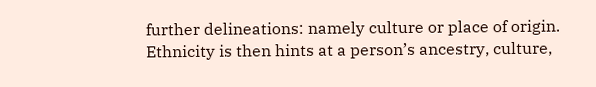further delineations: namely culture or place of origin. Ethnicity is then hints at a person’s ancestry, culture,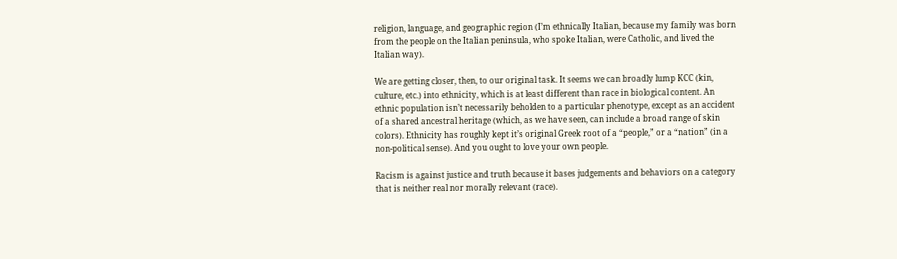religion, language, and geographic region (I’m ethnically Italian, because my family was born from the people on the Italian peninsula, who spoke Italian, were Catholic, and lived the Italian way).

We are getting closer, then, to our original task. It seems we can broadly lump KCC (kin, culture, etc.) into ethnicity, which is at least different than race in biological content. An ethnic population isn’t necessarily beholden to a particular phenotype, except as an accident of a shared ancestral heritage (which, as we have seen, can include a broad range of skin colors). Ethnicity has roughly kept it’s original Greek root of a “people,” or a “nation” (in a non-political sense). And you ought to love your own people.

Racism is against justice and truth because it bases judgements and behaviors on a category that is neither real nor morally relevant (race).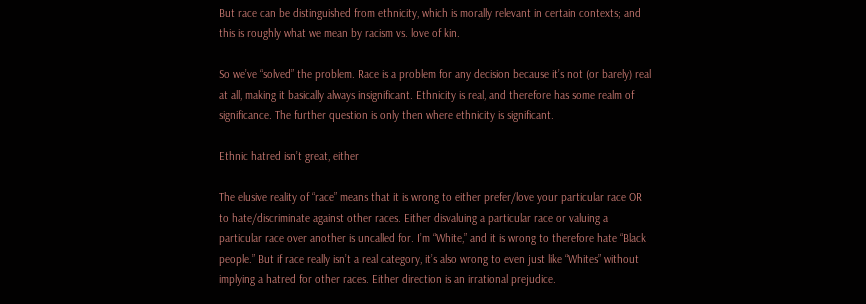But race can be distinguished from ethnicity, which is morally relevant in certain contexts; and this is roughly what we mean by racism vs. love of kin.

So we’ve “solved” the problem. Race is a problem for any decision because it’s not (or barely) real at all, making it basically always insignificant. Ethnicity is real, and therefore has some realm of significance. The further question is only then where ethnicity is significant.

Ethnic hatred isn’t great, either

The elusive reality of “race” means that it is wrong to either prefer/love your particular race OR to hate/discriminate against other races. Either disvaluing a particular race or valuing a particular race over another is uncalled for. I’m “White,” and it is wrong to therefore hate “Black people.” But if race really isn’t a real category, it’s also wrong to even just like “Whites” without implying a hatred for other races. Either direction is an irrational prejudice.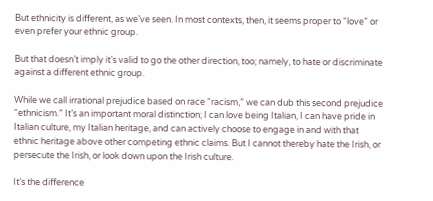But ethnicity is different, as we’ve seen. In most contexts, then, it seems proper to “love” or even prefer your ethnic group.

But that doesn’t imply it’s valid to go the other direction, too; namely, to hate or discriminate against a different ethnic group.

While we call irrational prejudice based on race “racism,” we can dub this second prejudice “ethnicism.” It’s an important moral distinction; I can love being Italian, I can have pride in Italian culture, my Italian heritage, and can actively choose to engage in and with that ethnic heritage above other competing ethnic claims. But I cannot thereby hate the Irish, or persecute the Irish, or look down upon the Irish culture.

It’s the difference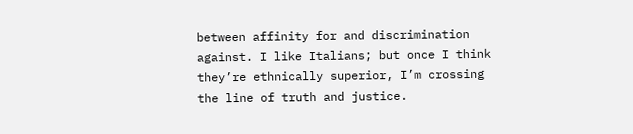between affinity for and discrimination against. I like Italians; but once I think they’re ethnically superior, I’m crossing the line of truth and justice.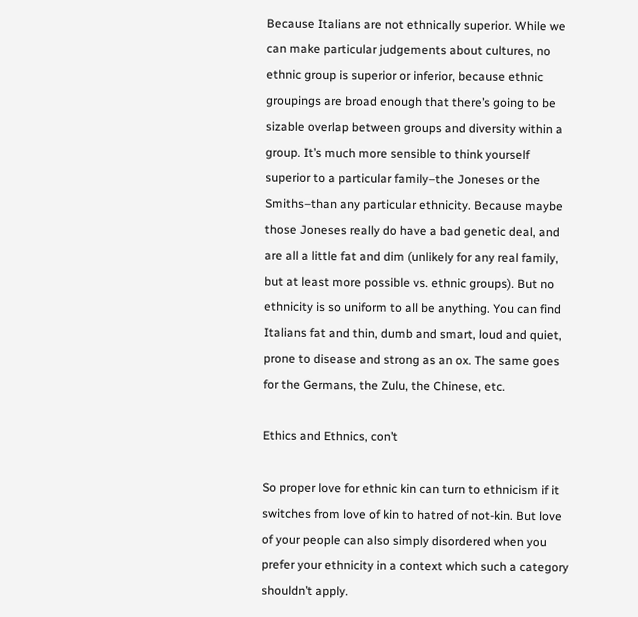Because Italians are not ethnically superior. While we can make particular judgements about cultures, no ethnic group is superior or inferior, because ethnic groupings are broad enough that there’s going to be sizable overlap between groups and diversity within a group. It’s much more sensible to think yourself superior to a particular family–the Joneses or the Smiths–than any particular ethnicity. Because maybe those Joneses really do have a bad genetic deal, and are all a little fat and dim (unlikely for any real family, but at least more possible vs. ethnic groups). But no ethnicity is so uniform to all be anything. You can find Italians fat and thin, dumb and smart, loud and quiet, prone to disease and strong as an ox. The same goes for the Germans, the Zulu, the Chinese, etc.

Ethics and Ethnics, con’t

So proper love for ethnic kin can turn to ethnicism if it switches from love of kin to hatred of not-kin. But love of your people can also simply disordered when you prefer your ethnicity in a context which such a category shouldn’t apply.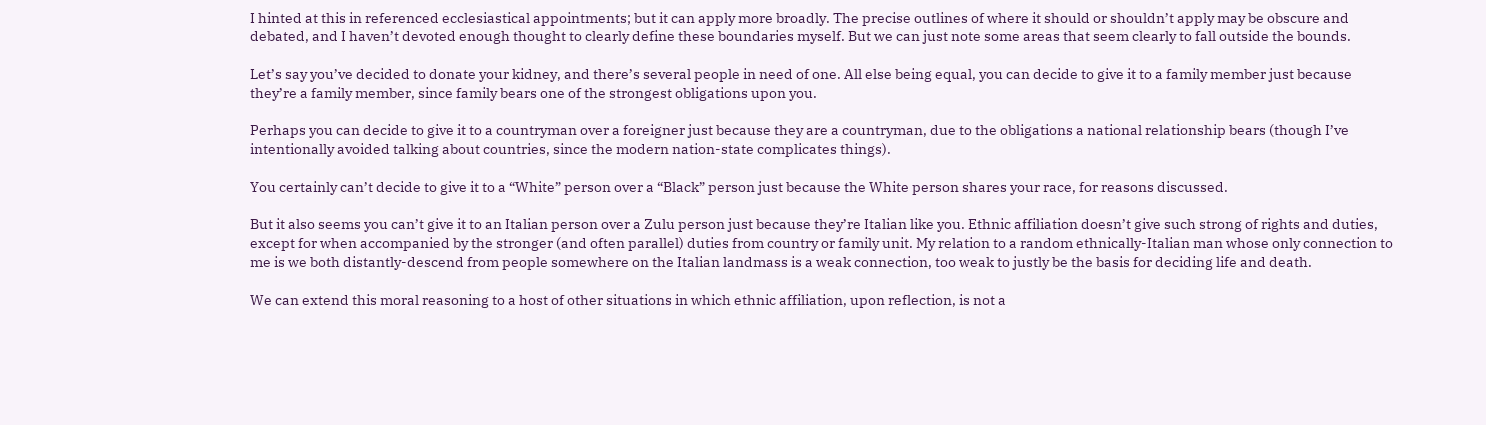I hinted at this in referenced ecclesiastical appointments; but it can apply more broadly. The precise outlines of where it should or shouldn’t apply may be obscure and debated, and I haven’t devoted enough thought to clearly define these boundaries myself. But we can just note some areas that seem clearly to fall outside the bounds.

Let’s say you’ve decided to donate your kidney, and there’s several people in need of one. All else being equal, you can decide to give it to a family member just because they’re a family member, since family bears one of the strongest obligations upon you.

Perhaps you can decide to give it to a countryman over a foreigner just because they are a countryman, due to the obligations a national relationship bears (though I’ve intentionally avoided talking about countries, since the modern nation-state complicates things).

You certainly can’t decide to give it to a “White” person over a “Black” person just because the White person shares your race, for reasons discussed.

But it also seems you can’t give it to an Italian person over a Zulu person just because they’re Italian like you. Ethnic affiliation doesn’t give such strong of rights and duties, except for when accompanied by the stronger (and often parallel) duties from country or family unit. My relation to a random ethnically-Italian man whose only connection to me is we both distantly-descend from people somewhere on the Italian landmass is a weak connection, too weak to justly be the basis for deciding life and death.

We can extend this moral reasoning to a host of other situations in which ethnic affiliation, upon reflection, is not a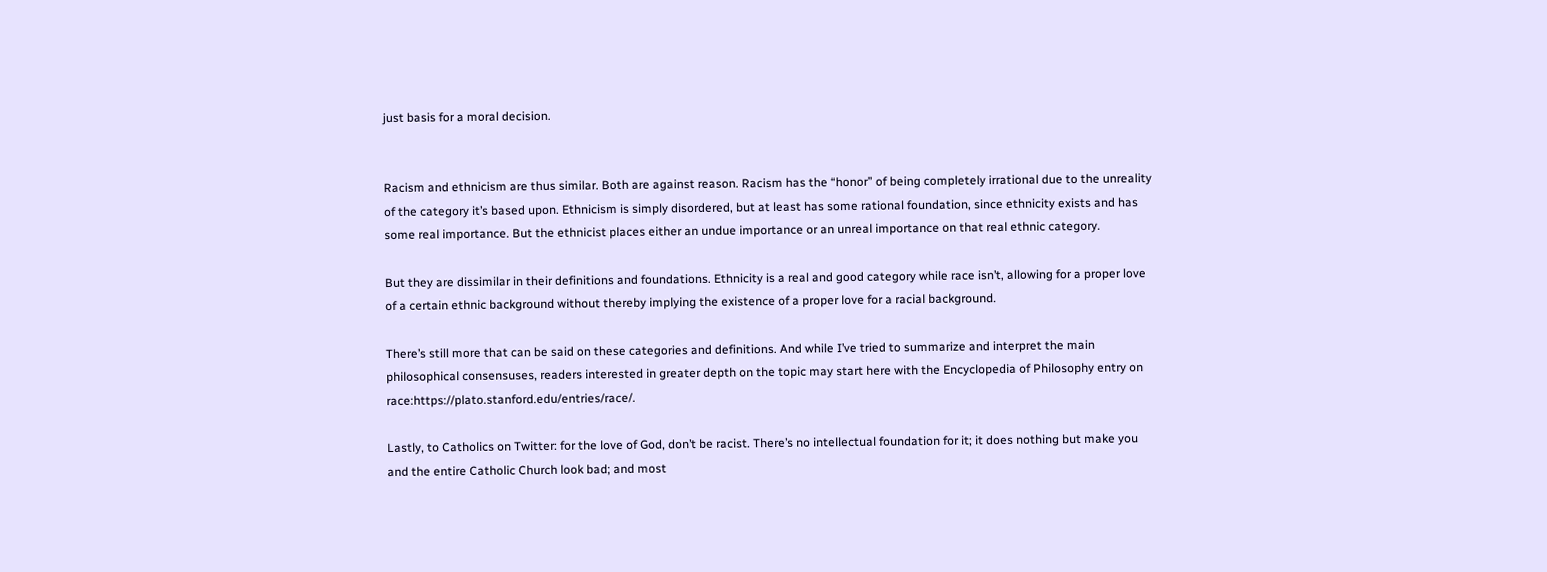just basis for a moral decision.


Racism and ethnicism are thus similar. Both are against reason. Racism has the “honor” of being completely irrational due to the unreality of the category it’s based upon. Ethnicism is simply disordered, but at least has some rational foundation, since ethnicity exists and has some real importance. But the ethnicist places either an undue importance or an unreal importance on that real ethnic category.

But they are dissimilar in their definitions and foundations. Ethnicity is a real and good category while race isn’t, allowing for a proper love of a certain ethnic background without thereby implying the existence of a proper love for a racial background.

There’s still more that can be said on these categories and definitions. And while I’ve tried to summarize and interpret the main philosophical consensuses, readers interested in greater depth on the topic may start here with the Encyclopedia of Philosophy entry on race:https://plato.stanford.edu/entries/race/.

Lastly, to Catholics on Twitter: for the love of God, don’t be racist. There’s no intellectual foundation for it; it does nothing but make you and the entire Catholic Church look bad; and most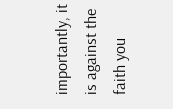importantly, it is against the faith you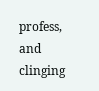profess, and clinging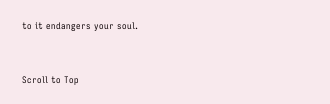to it endangers your soul.


Scroll to Top